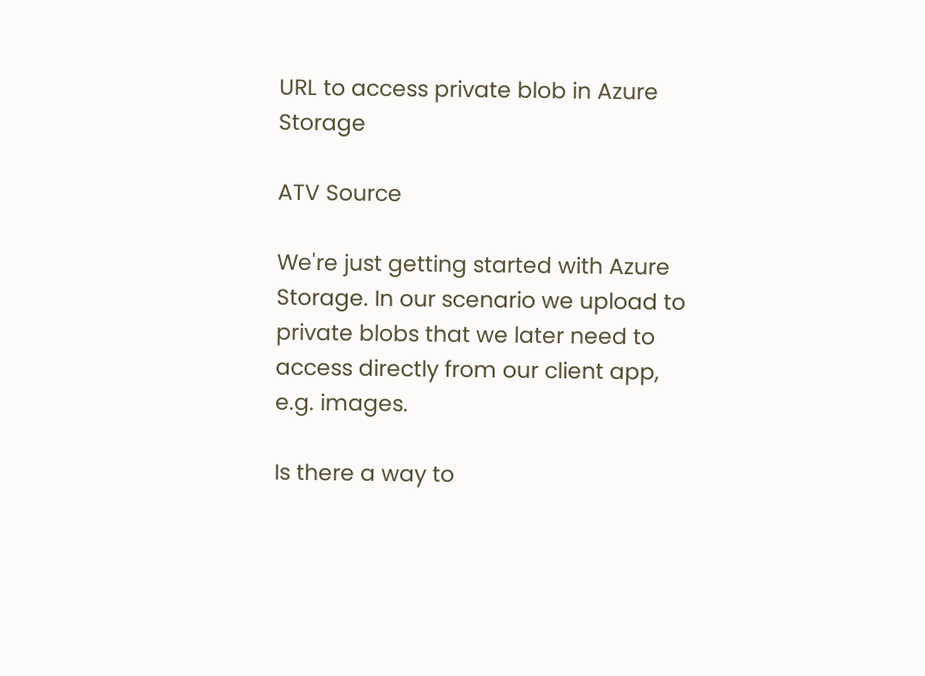URL to access private blob in Azure Storage

ATV Source

We're just getting started with Azure Storage. In our scenario we upload to private blobs that we later need to access directly from our client app, e.g. images.

Is there a way to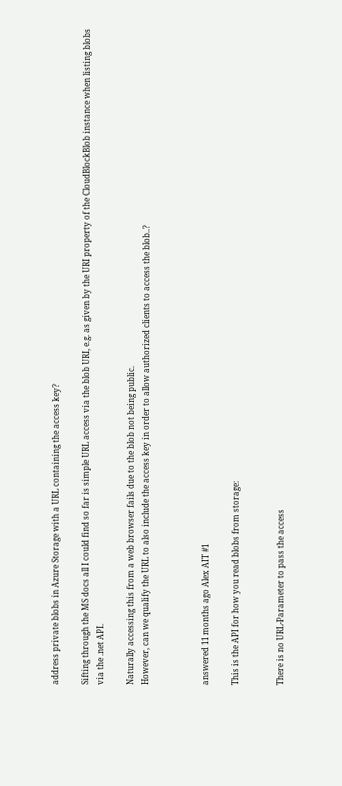address private blobs in Azure Storage with a URL containing the access key?

Sifting through the MS docs all I could find so far is simple URL access via the blob URI, e.g. as given by the URI property of the CloudBlockBlob instance when listing blobs via the .net API.

Naturally accessing this from a web browser fails due to the blob not being public.
However, can we qualify the URL to also include the access key in order to allow authorized clients to access the blob..?



answered 11 months ago Alex AIT #1

This is the API for how you read blobs from storage:


There is no URL-Parameter to pass the access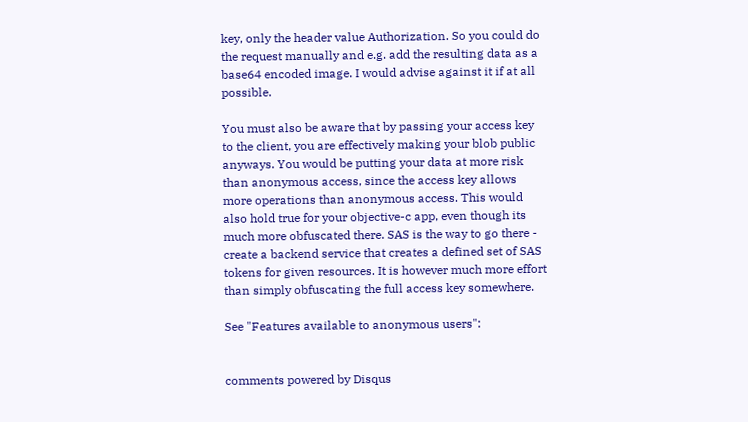key, only the header value Authorization. So you could do the request manually and e.g. add the resulting data as a base64 encoded image. I would advise against it if at all possible.

You must also be aware that by passing your access key to the client, you are effectively making your blob public anyways. You would be putting your data at more risk than anonymous access, since the access key allows more operations than anonymous access. This would also hold true for your objective-c app, even though its much more obfuscated there. SAS is the way to go there - create a backend service that creates a defined set of SAS tokens for given resources. It is however much more effort than simply obfuscating the full access key somewhere.

See "Features available to anonymous users":


comments powered by Disqus